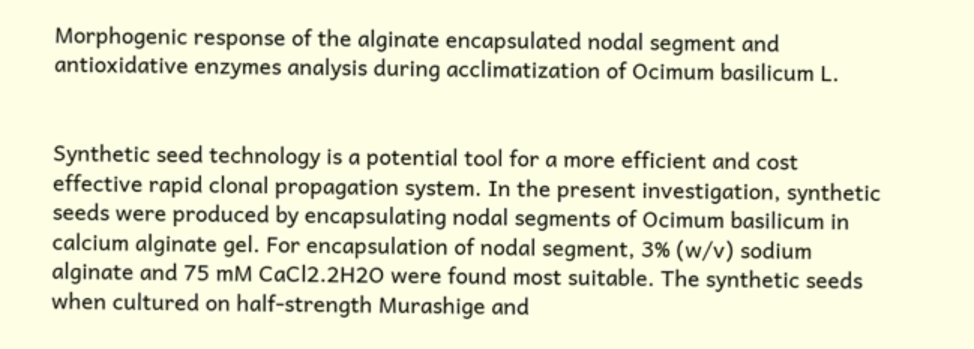Morphogenic response of the alginate encapsulated nodal segment and antioxidative enzymes analysis during acclimatization of Ocimum basilicum L.


Synthetic seed technology is a potential tool for a more efficient and cost effective rapid clonal propagation system. In the present investigation, synthetic seeds were produced by encapsulating nodal segments of Ocimum basilicum in calcium alginate gel. For encapsulation of nodal segment, 3% (w/v) sodium alginate and 75 mM CaCl2.2H2O were found most suitable. The synthetic seeds when cultured on half-strength Murashige and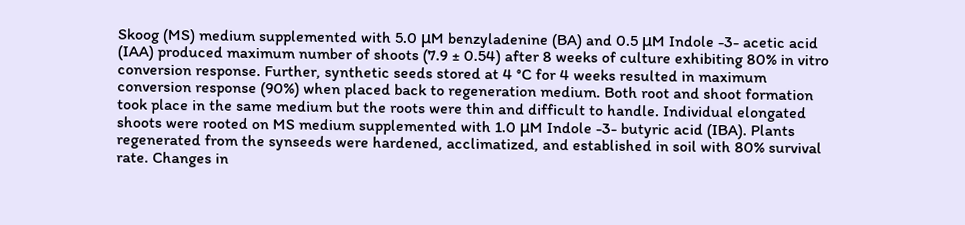Skoog (MS) medium supplemented with 5.0 μM benzyladenine (BA) and 0.5 μM Indole -3- acetic acid (IAA) produced maximum number of shoots (7.9 ± 0.54) after 8 weeks of culture exhibiting 80% in vitro conversion response. Further, synthetic seeds stored at 4 °C for 4 weeks resulted in maximum conversion response (90%) when placed back to regeneration medium. Both root and shoot formation took place in the same medium but the roots were thin and difficult to handle. Individual elongated shoots were rooted on MS medium supplemented with 1.0 μM Indole -3- butyric acid (IBA). Plants regenerated from the synseeds were hardened, acclimatized, and established in soil with 80% survival rate. Changes in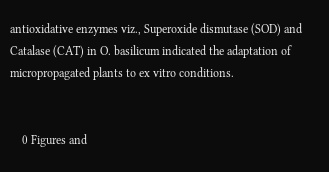antioxidative enzymes viz., Superoxide dismutase (SOD) and Catalase (CAT) in O. basilicum indicated the adaptation of micropropagated plants to ex vitro conditions.


    0 Figures and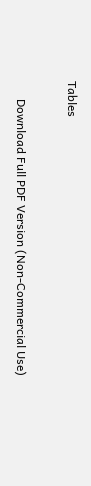Tables

      Download Full PDF Version (Non-Commercial Use)